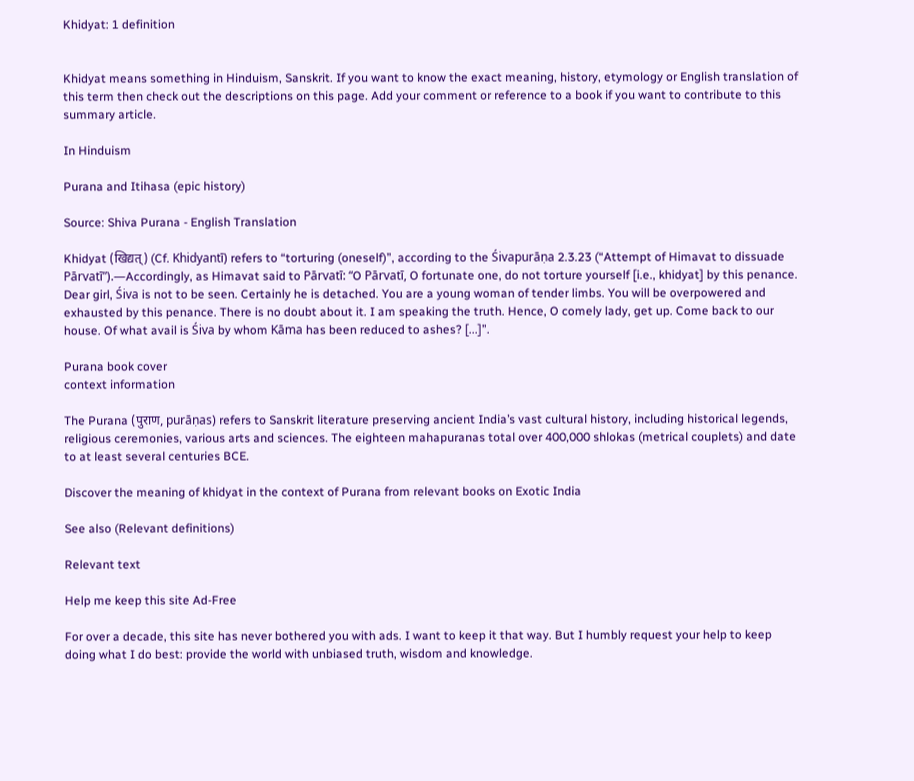Khidyat: 1 definition


Khidyat means something in Hinduism, Sanskrit. If you want to know the exact meaning, history, etymology or English translation of this term then check out the descriptions on this page. Add your comment or reference to a book if you want to contribute to this summary article.

In Hinduism

Purana and Itihasa (epic history)

Source: Shiva Purana - English Translation

Khidyat (खिद्यत्) (Cf. Khidyantī) refers to “torturing (oneself)”, according to the Śivapurāṇa 2.3.23 (“Attempt of Himavat to dissuade Pārvatī”).—Accordingly, as Himavat said to Pārvatī: “O Pārvatī, O fortunate one, do not torture yourself [i.e., khidyat] by this penance. Dear girl, Śiva is not to be seen. Certainly he is detached. You are a young woman of tender limbs. You will be overpowered and exhausted by this penance. There is no doubt about it. I am speaking the truth. Hence, O comely lady, get up. Come back to our house. Of what avail is Śiva by whom Kāma has been reduced to ashes? [...]”.

Purana book cover
context information

The Purana (पुराण, purāṇas) refers to Sanskrit literature preserving ancient India’s vast cultural history, including historical legends, religious ceremonies, various arts and sciences. The eighteen mahapuranas total over 400,000 shlokas (metrical couplets) and date to at least several centuries BCE.

Discover the meaning of khidyat in the context of Purana from relevant books on Exotic India

See also (Relevant definitions)

Relevant text

Help me keep this site Ad-Free

For over a decade, this site has never bothered you with ads. I want to keep it that way. But I humbly request your help to keep doing what I do best: provide the world with unbiased truth, wisdom and knowledge.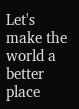Let's make the world a better place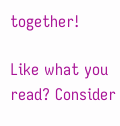together!

Like what you read? Consider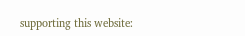supporting this website: